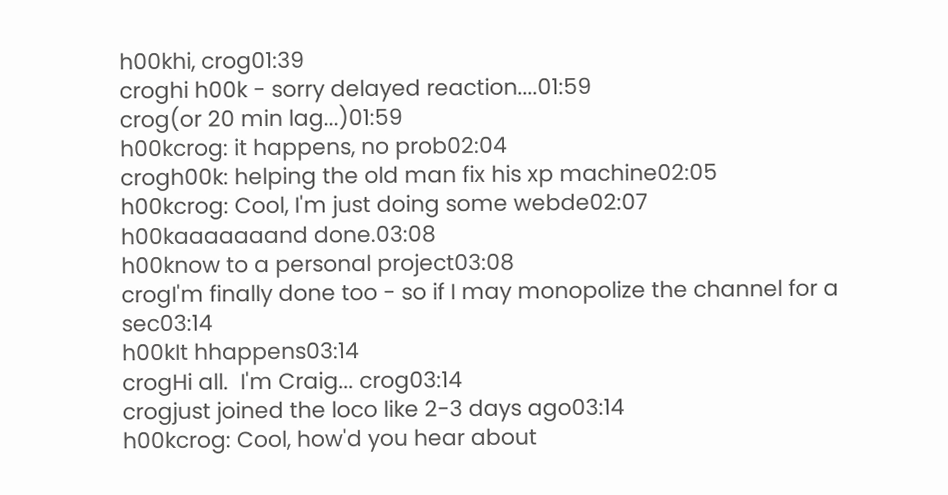h00khi, crog01:39
croghi h00k - sorry delayed reaction....01:59
crog(or 20 min lag...)01:59
h00kcrog: it happens, no prob02:04
crogh00k: helping the old man fix his xp machine02:05
h00kcrog: Cool, I'm just doing some webde02:07
h00kaaaaaaand done.03:08
h00know to a personal project03:08
crogI'm finally done too - so if I may monopolize the channel for a sec03:14
h00kIt hhappens03:14
crogHi all.  I'm Craig... crog03:14
crogjust joined the loco like 2-3 days ago03:14
h00kcrog: Cool, how'd you hear about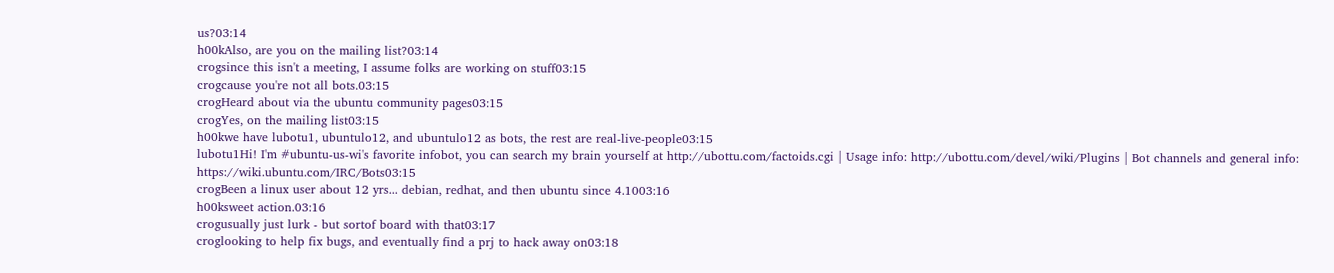us?03:14
h00kAlso, are you on the mailing list?03:14
crogsince this isn't a meeting, I assume folks are working on stuff03:15
crogcause you're not all bots.03:15
crogHeard about via the ubuntu community pages03:15
crogYes, on the mailing list03:15
h00kwe have lubotu1, ubuntulo12, and ubuntulo12 as bots, the rest are real-live-people03:15
lubotu1Hi! I'm #ubuntu-us-wi's favorite infobot, you can search my brain yourself at http://ubottu.com/factoids.cgi | Usage info: http://ubottu.com/devel/wiki/Plugins | Bot channels and general info: https://wiki.ubuntu.com/IRC/Bots03:15
crogBeen a linux user about 12 yrs... debian, redhat, and then ubuntu since 4.1003:16
h00ksweet action.03:16
crogusually just lurk - but sortof board with that03:17
croglooking to help fix bugs, and eventually find a prj to hack away on03:18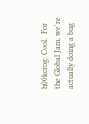h00kcrog: Cool.  For the Global Jam, we're actually doing a bug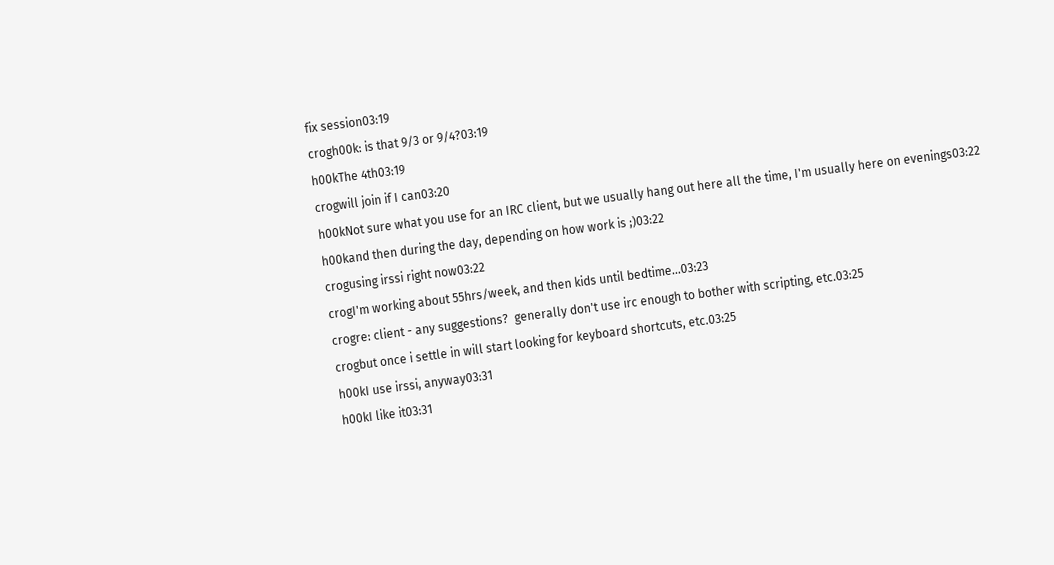fix session03:19
crogh00k: is that 9/3 or 9/4?03:19
h00kThe 4th03:19
crogwill join if I can03:20
h00kNot sure what you use for an IRC client, but we usually hang out here all the time, I'm usually here on evenings03:22
h00kand then during the day, depending on how work is ;)03:22
crogusing irssi right now03:22
crogI'm working about 55hrs/week, and then kids until bedtime...03:23
crogre: client - any suggestions?  generally don't use irc enough to bother with scripting, etc.03:25
crogbut once i settle in will start looking for keyboard shortcuts, etc.03:25
h00kI use irssi, anyway03:31
h00kI like it03:31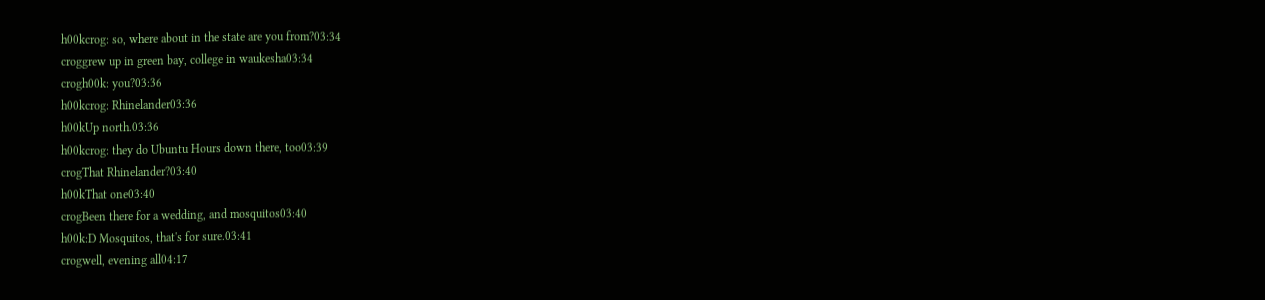h00kcrog: so, where about in the state are you from?03:34
croggrew up in green bay, college in waukesha03:34
crogh00k: you?03:36
h00kcrog: Rhinelander03:36
h00kUp north.03:36
h00kcrog: they do Ubuntu Hours down there, too03:39
crogThat Rhinelander?03:40
h00kThat one03:40
crogBeen there for a wedding, and mosquitos03:40
h00k:D Mosquitos, that's for sure.03:41
crogwell, evening all04:17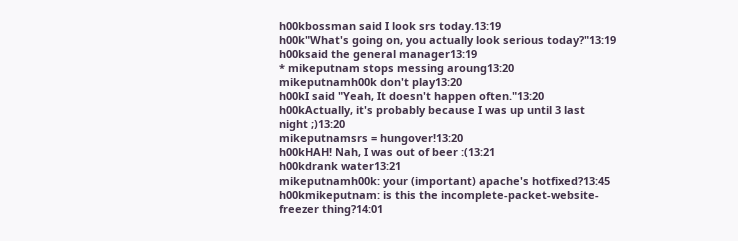h00kbossman said I look srs today.13:19
h00k"What's going on, you actually look serious today?"13:19
h00ksaid the general manager13:19
* mikeputnam stops messing aroung13:20
mikeputnamh00k don't play13:20
h00kI said "Yeah, It doesn't happen often."13:20
h00kActually, it's probably because I was up until 3 last night ;)13:20
mikeputnamsrs = hungover!13:20
h00kHAH! Nah, I was out of beer :(13:21
h00kdrank water13:21
mikeputnamh00k: your (important) apache's hotfixed?13:45
h00kmikeputnam: is this the incomplete-packet-website-freezer thing?14:01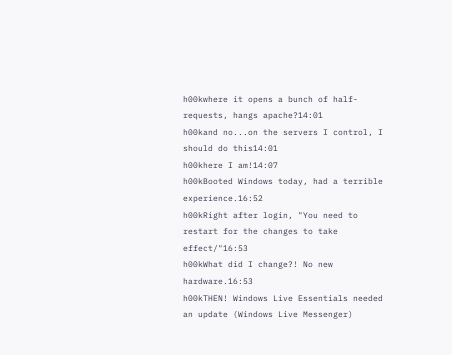h00kwhere it opens a bunch of half-requests, hangs apache?14:01
h00kand no...on the servers I control, I should do this14:01
h00khere I am!14:07
h00kBooted Windows today, had a terrible experience.16:52
h00kRight after login, "You need to restart for the changes to take effect/"16:53
h00kWhat did I change?! No new hardware.16:53
h00kTHEN! Windows Live Essentials needed an update (Windows Live Messenger)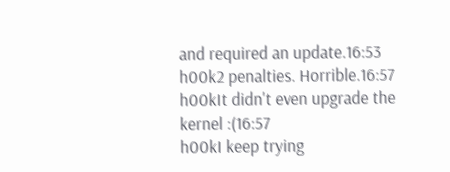and required an update.16:53
h00k2 penalties. Horrible.16:57
h00kIt didn't even upgrade the kernel :(16:57
h00kI keep trying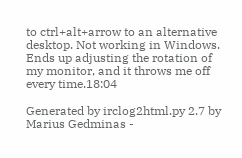to ctrl+alt+arrow to an alternative desktop. Not working in Windows. Ends up adjusting the rotation of my monitor, and it throws me off every time.18:04

Generated by irclog2html.py 2.7 by Marius Gedminas -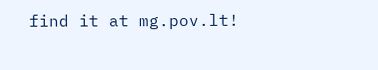find it at mg.pov.lt!